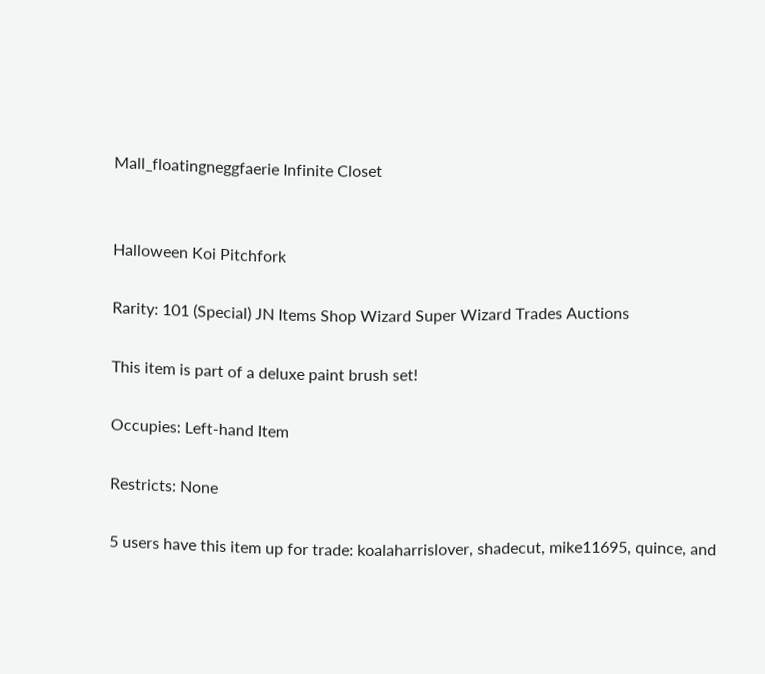Mall_floatingneggfaerie Infinite Closet


Halloween Koi Pitchfork

Rarity: 101 (Special) JN Items Shop Wizard Super Wizard Trades Auctions

This item is part of a deluxe paint brush set!

Occupies: Left-hand Item

Restricts: None

5 users have this item up for trade: koalaharrislover, shadecut, mike11695, quince, and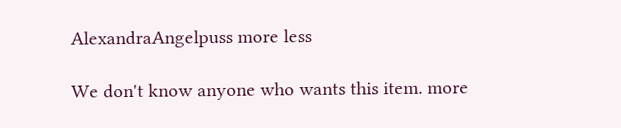AlexandraAngelpuss more less

We don't know anyone who wants this item. more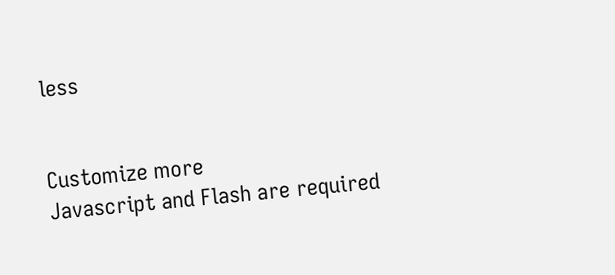less


Customize more
Javascript and Flash are required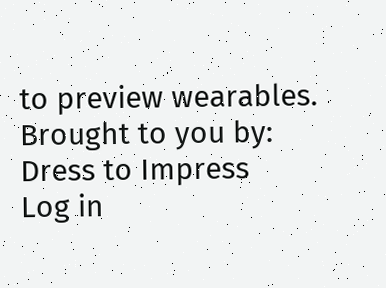to preview wearables.
Brought to you by:
Dress to Impress
Log in